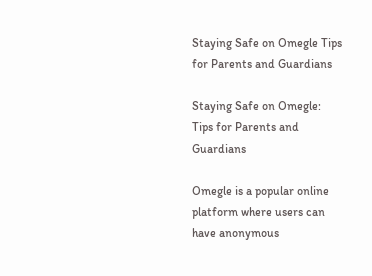Staying Safe on Omegle Tips for Parents and Guardians

Staying Safe on Omegle: Tips for Parents and Guardians

Omegle is a popular online platform where users can have anonymous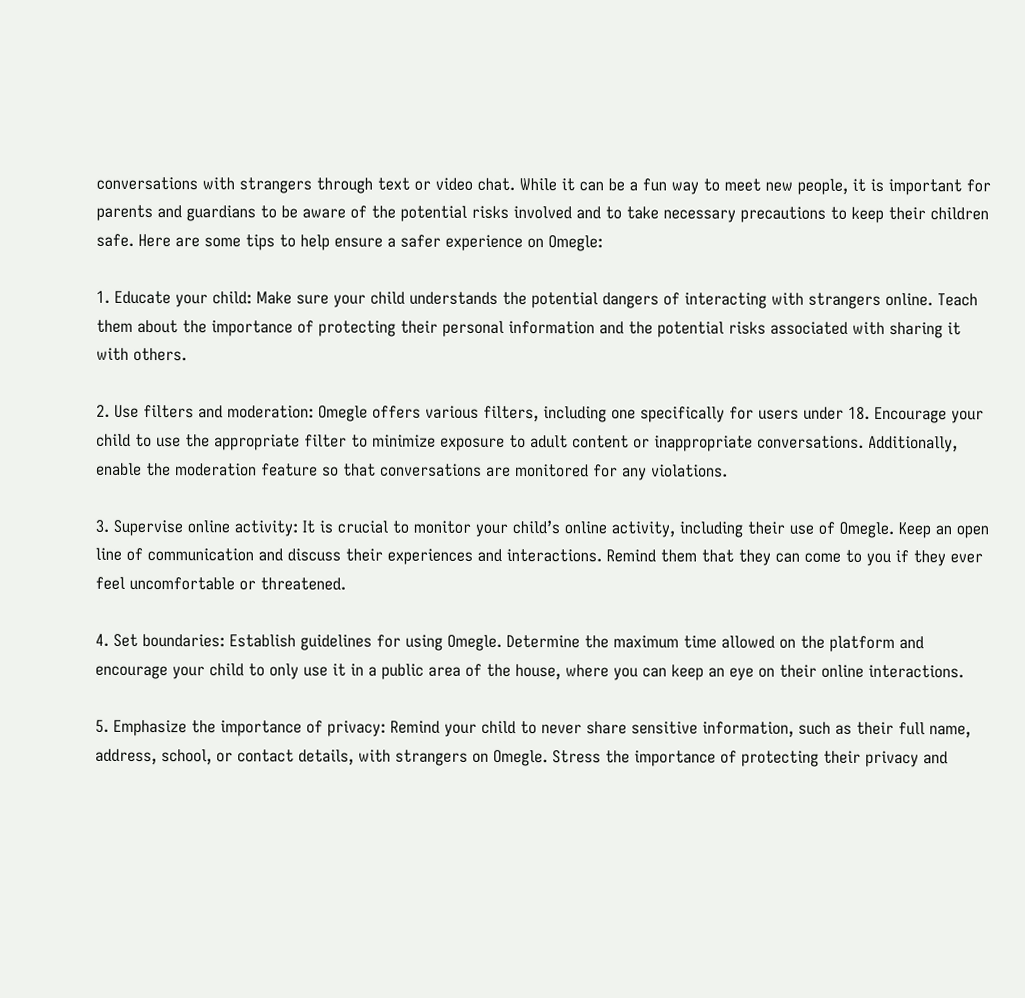conversations with strangers through text or video chat. While it can be a fun way to meet new people, it is important for parents and guardians to be aware of the potential risks involved and to take necessary precautions to keep their children safe. Here are some tips to help ensure a safer experience on Omegle:

1. Educate your child: Make sure your child understands the potential dangers of interacting with strangers online. Teach them about the importance of protecting their personal information and the potential risks associated with sharing it with others.

2. Use filters and moderation: Omegle offers various filters, including one specifically for users under 18. Encourage your child to use the appropriate filter to minimize exposure to adult content or inappropriate conversations. Additionally, enable the moderation feature so that conversations are monitored for any violations.

3. Supervise online activity: It is crucial to monitor your child’s online activity, including their use of Omegle. Keep an open line of communication and discuss their experiences and interactions. Remind them that they can come to you if they ever feel uncomfortable or threatened.

4. Set boundaries: Establish guidelines for using Omegle. Determine the maximum time allowed on the platform and encourage your child to only use it in a public area of the house, where you can keep an eye on their online interactions.

5. Emphasize the importance of privacy: Remind your child to never share sensitive information, such as their full name, address, school, or contact details, with strangers on Omegle. Stress the importance of protecting their privacy and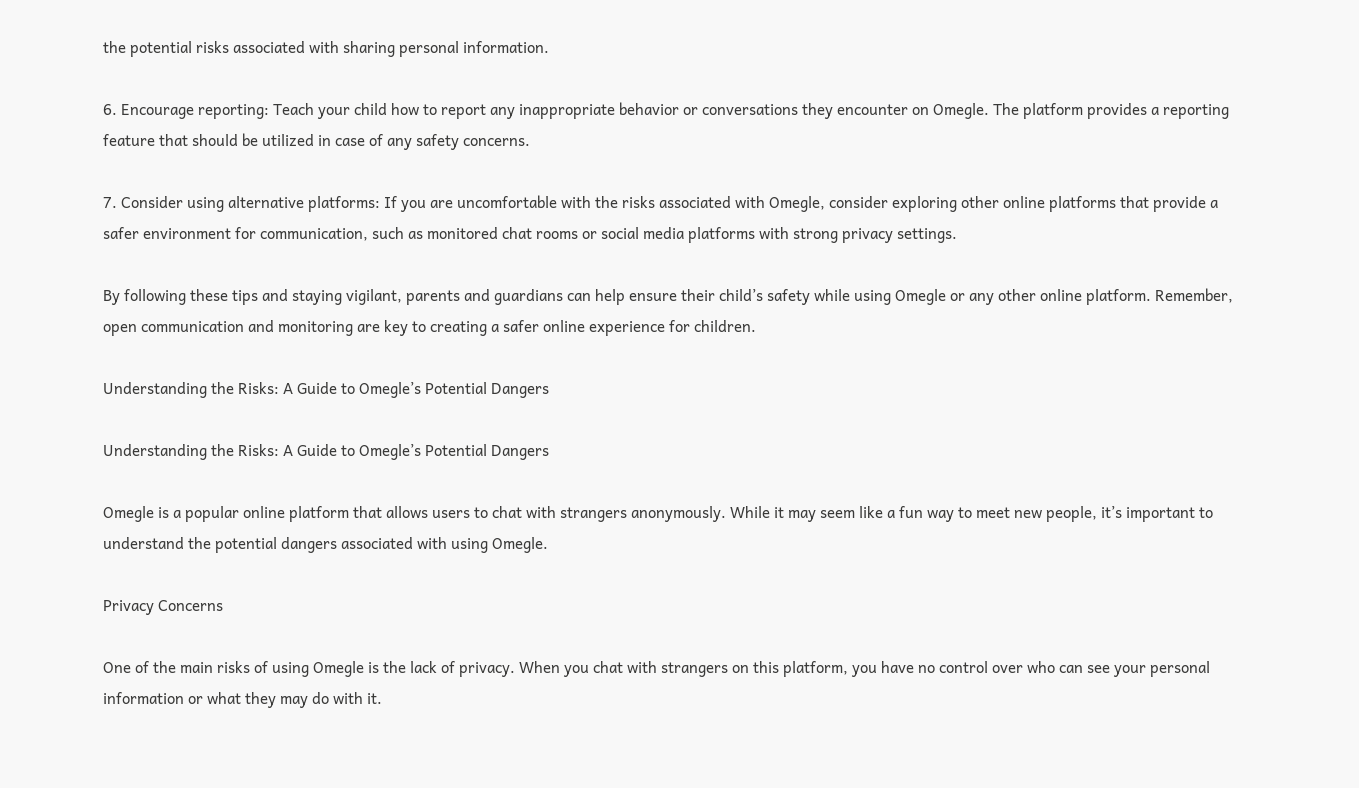the potential risks associated with sharing personal information.

6. Encourage reporting: Teach your child how to report any inappropriate behavior or conversations they encounter on Omegle. The platform provides a reporting feature that should be utilized in case of any safety concerns.

7. Consider using alternative platforms: If you are uncomfortable with the risks associated with Omegle, consider exploring other online platforms that provide a safer environment for communication, such as monitored chat rooms or social media platforms with strong privacy settings.

By following these tips and staying vigilant, parents and guardians can help ensure their child’s safety while using Omegle or any other online platform. Remember, open communication and monitoring are key to creating a safer online experience for children.

Understanding the Risks: A Guide to Omegle’s Potential Dangers

Understanding the Risks: A Guide to Omegle’s Potential Dangers

Omegle is a popular online platform that allows users to chat with strangers anonymously. While it may seem like a fun way to meet new people, it’s important to understand the potential dangers associated with using Omegle.

Privacy Concerns

One of the main risks of using Omegle is the lack of privacy. When you chat with strangers on this platform, you have no control over who can see your personal information or what they may do with it.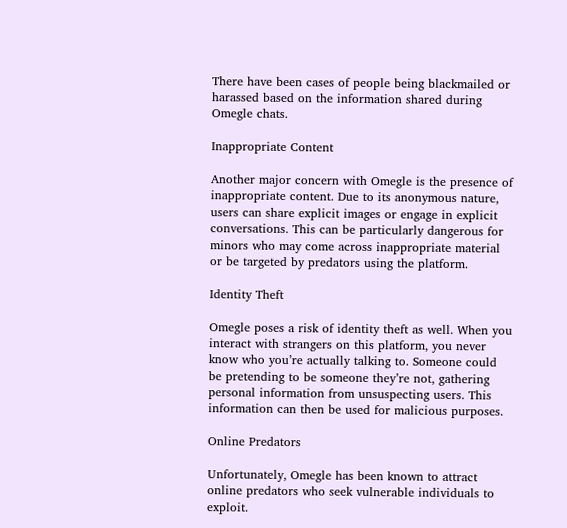There have been cases of people being blackmailed or harassed based on the information shared during Omegle chats.

Inappropriate Content

Another major concern with Omegle is the presence of inappropriate content. Due to its anonymous nature, users can share explicit images or engage in explicit conversations. This can be particularly dangerous for minors who may come across inappropriate material or be targeted by predators using the platform.

Identity Theft

Omegle poses a risk of identity theft as well. When you interact with strangers on this platform, you never know who you’re actually talking to. Someone could be pretending to be someone they’re not, gathering personal information from unsuspecting users. This information can then be used for malicious purposes.

Online Predators

Unfortunately, Omegle has been known to attract online predators who seek vulnerable individuals to exploit.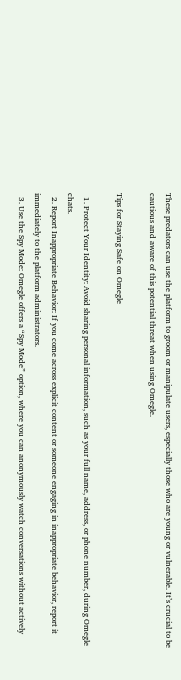These predators can use the platform to groom or manipulate users, especially those who are young or vulnerable. It’s crucial to be cautious and aware of this potential threat when using Omegle.

Tips for Staying Safe on Omegle

  1. Protect Your Identity: Avoid sharing personal information, such as your full name, address, or phone number, during Omegle chats.
  2. Report Inappropriate Behavior: If you come across explicit content or someone engaging in inappropriate behavior, report it immediately to the platform administrators.
  3. Use the Spy Mode: Omegle offers a “Spy Mode” option, where you can anonymously watch conversations without actively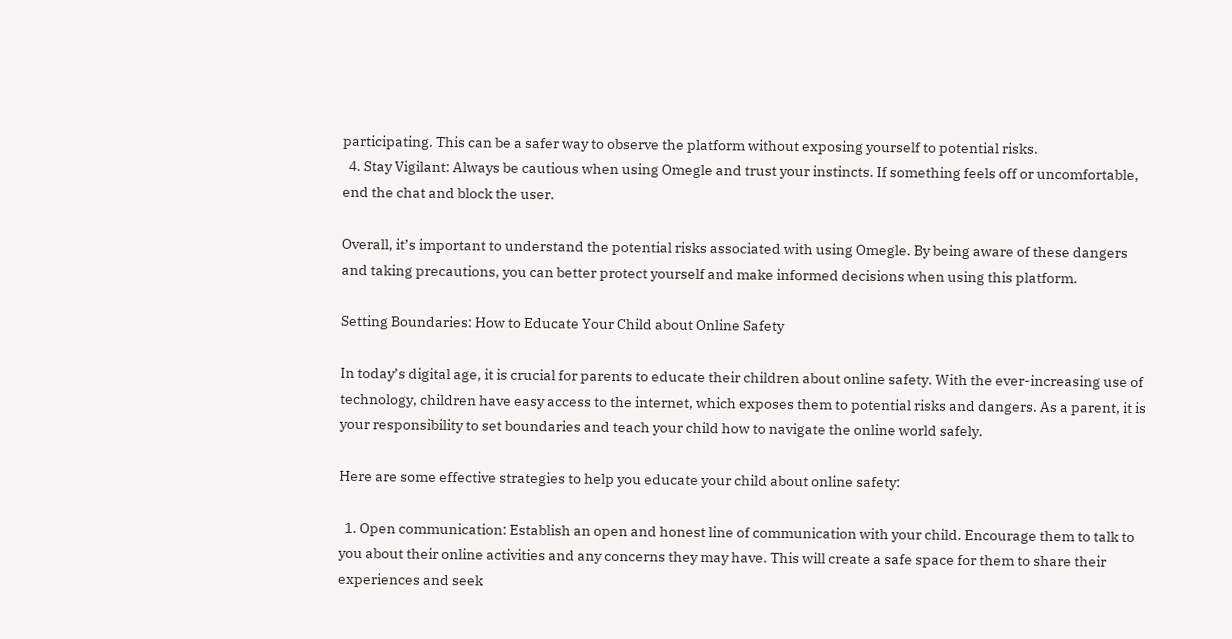participating. This can be a safer way to observe the platform without exposing yourself to potential risks.
  4. Stay Vigilant: Always be cautious when using Omegle and trust your instincts. If something feels off or uncomfortable, end the chat and block the user.

Overall, it’s important to understand the potential risks associated with using Omegle. By being aware of these dangers and taking precautions, you can better protect yourself and make informed decisions when using this platform.

Setting Boundaries: How to Educate Your Child about Online Safety

In today’s digital age, it is crucial for parents to educate their children about online safety. With the ever-increasing use of technology, children have easy access to the internet, which exposes them to potential risks and dangers. As a parent, it is your responsibility to set boundaries and teach your child how to navigate the online world safely.

Here are some effective strategies to help you educate your child about online safety:

  1. Open communication: Establish an open and honest line of communication with your child. Encourage them to talk to you about their online activities and any concerns they may have. This will create a safe space for them to share their experiences and seek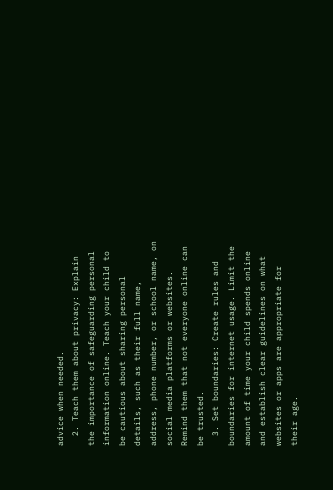advice when needed.
  2. Teach them about privacy: Explain the importance of safeguarding personal information online. Teach your child to be cautious about sharing personal details, such as their full name, address, phone number, or school name, on social media platforms or websites. Remind them that not everyone online can be trusted.
  3. Set boundaries: Create rules and boundaries for internet usage. Limit the amount of time your child spends online and establish clear guidelines on what websites or apps are appropriate for their age.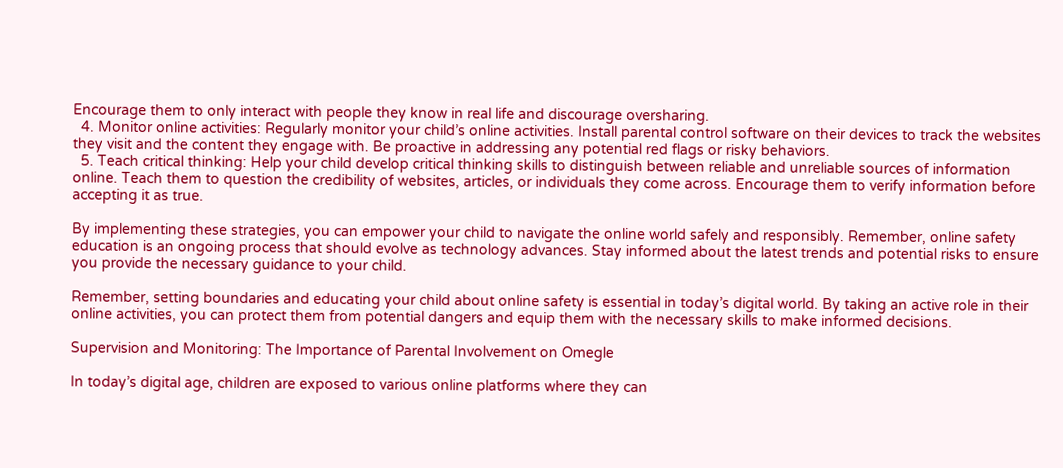Encourage them to only interact with people they know in real life and discourage oversharing.
  4. Monitor online activities: Regularly monitor your child’s online activities. Install parental control software on their devices to track the websites they visit and the content they engage with. Be proactive in addressing any potential red flags or risky behaviors.
  5. Teach critical thinking: Help your child develop critical thinking skills to distinguish between reliable and unreliable sources of information online. Teach them to question the credibility of websites, articles, or individuals they come across. Encourage them to verify information before accepting it as true.

By implementing these strategies, you can empower your child to navigate the online world safely and responsibly. Remember, online safety education is an ongoing process that should evolve as technology advances. Stay informed about the latest trends and potential risks to ensure you provide the necessary guidance to your child.

Remember, setting boundaries and educating your child about online safety is essential in today’s digital world. By taking an active role in their online activities, you can protect them from potential dangers and equip them with the necessary skills to make informed decisions.

Supervision and Monitoring: The Importance of Parental Involvement on Omegle

In today’s digital age, children are exposed to various online platforms where they can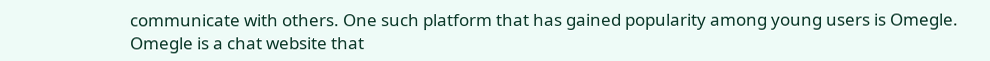communicate with others. One such platform that has gained popularity among young users is Omegle. Omegle is a chat website that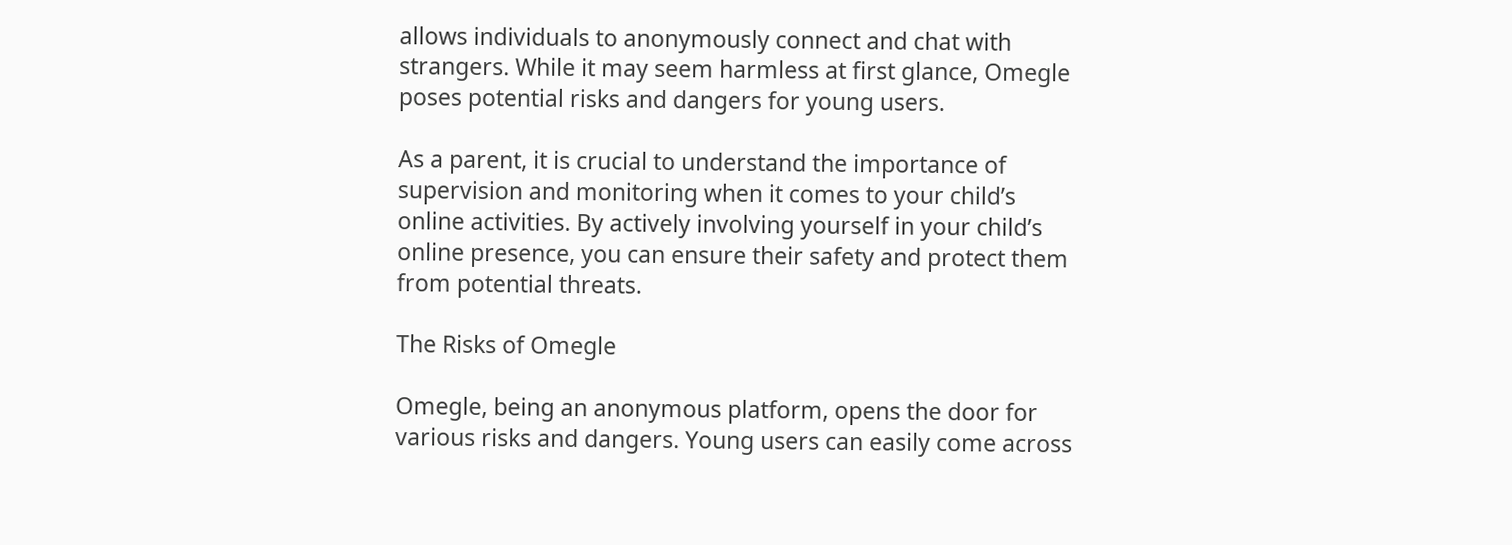allows individuals to anonymously connect and chat with strangers. While it may seem harmless at first glance, Omegle poses potential risks and dangers for young users.

As a parent, it is crucial to understand the importance of supervision and monitoring when it comes to your child’s online activities. By actively involving yourself in your child’s online presence, you can ensure their safety and protect them from potential threats.

The Risks of Omegle

Omegle, being an anonymous platform, opens the door for various risks and dangers. Young users can easily come across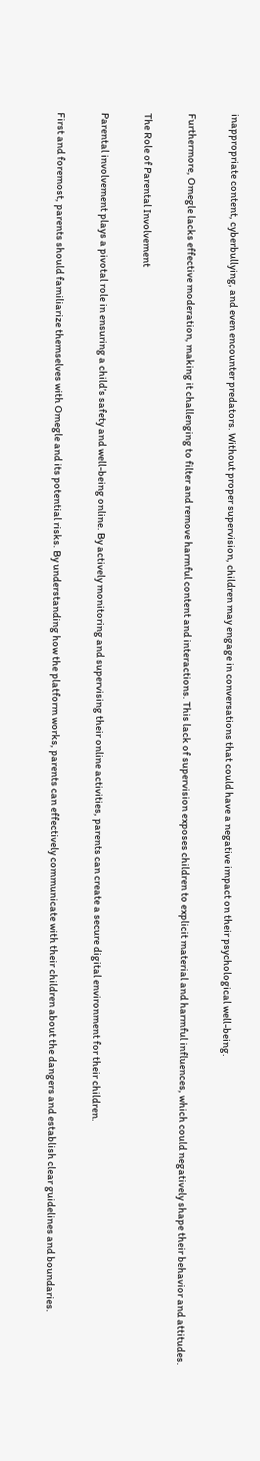inappropriate content, cyberbullying, and even encounter predators. Without proper supervision, children may engage in conversations that could have a negative impact on their psychological well-being.

Furthermore, Omegle lacks effective moderation, making it challenging to filter and remove harmful content and interactions. This lack of supervision exposes children to explicit material and harmful influences, which could negatively shape their behavior and attitudes.

The Role of Parental Involvement

Parental involvement plays a pivotal role in ensuring a child’s safety and well-being online. By actively monitoring and supervising their online activities, parents can create a secure digital environment for their children.

First and foremost, parents should familiarize themselves with Omegle and its potential risks. By understanding how the platform works, parents can effectively communicate with their children about the dangers and establish clear guidelines and boundaries.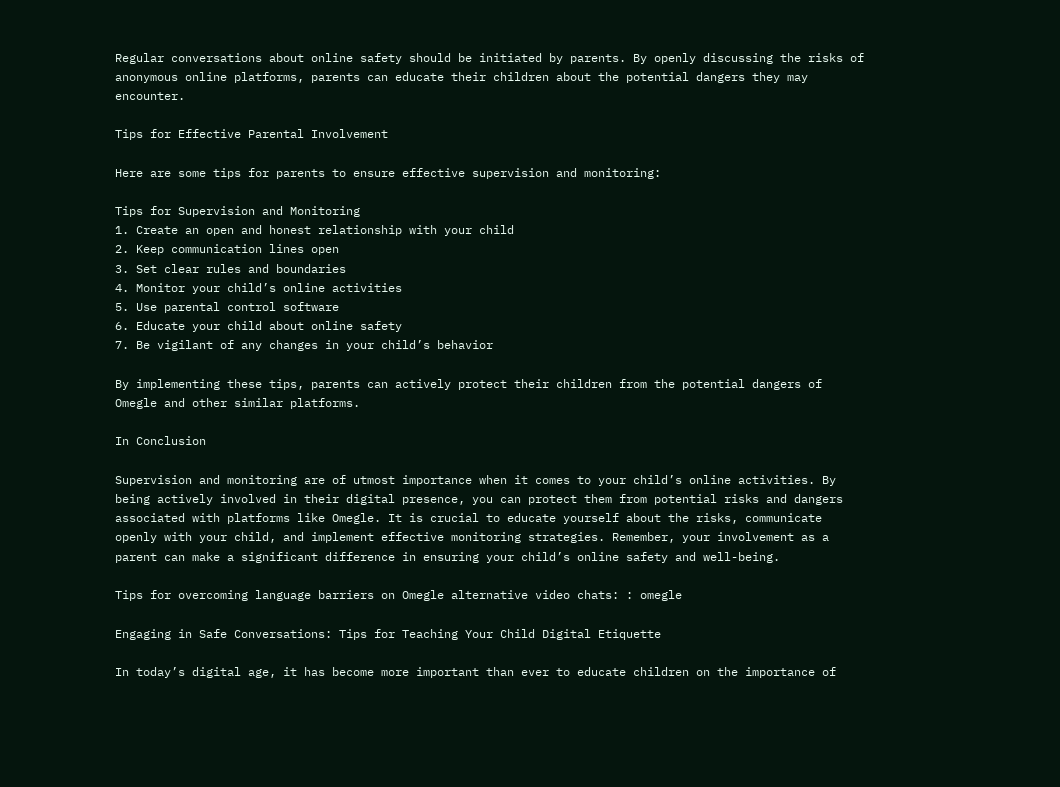Regular conversations about online safety should be initiated by parents. By openly discussing the risks of anonymous online platforms, parents can educate their children about the potential dangers they may encounter.

Tips for Effective Parental Involvement

Here are some tips for parents to ensure effective supervision and monitoring:

Tips for Supervision and Monitoring
1. Create an open and honest relationship with your child
2. Keep communication lines open
3. Set clear rules and boundaries
4. Monitor your child’s online activities
5. Use parental control software
6. Educate your child about online safety
7. Be vigilant of any changes in your child’s behavior

By implementing these tips, parents can actively protect their children from the potential dangers of Omegle and other similar platforms.

In Conclusion

Supervision and monitoring are of utmost importance when it comes to your child’s online activities. By being actively involved in their digital presence, you can protect them from potential risks and dangers associated with platforms like Omegle. It is crucial to educate yourself about the risks, communicate openly with your child, and implement effective monitoring strategies. Remember, your involvement as a parent can make a significant difference in ensuring your child’s online safety and well-being.

Tips for overcoming language barriers on Omegle alternative video chats: : omegle

Engaging in Safe Conversations: Tips for Teaching Your Child Digital Etiquette

In today’s digital age, it has become more important than ever to educate children on the importance of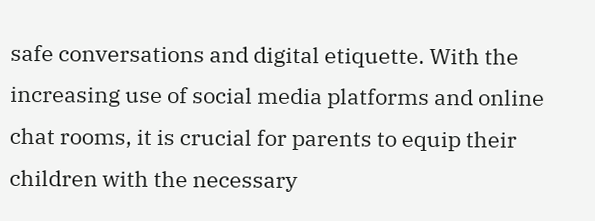safe conversations and digital etiquette. With the increasing use of social media platforms and online chat rooms, it is crucial for parents to equip their children with the necessary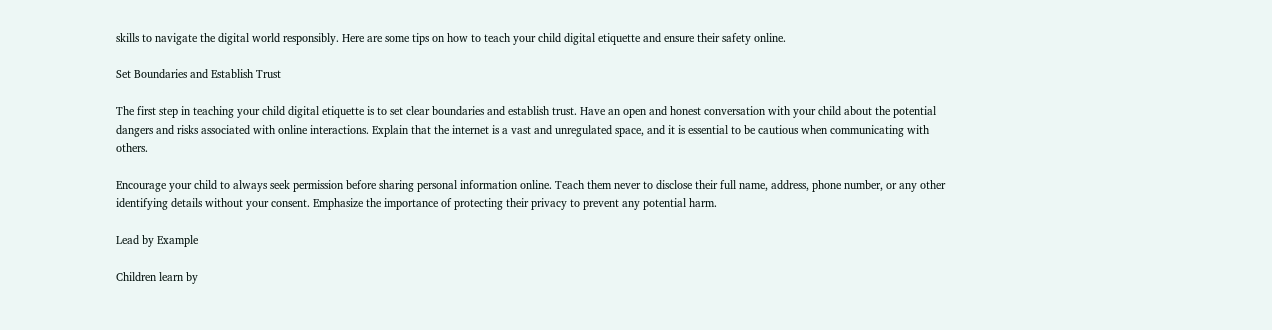skills to navigate the digital world responsibly. Here are some tips on how to teach your child digital etiquette and ensure their safety online.

Set Boundaries and Establish Trust

The first step in teaching your child digital etiquette is to set clear boundaries and establish trust. Have an open and honest conversation with your child about the potential dangers and risks associated with online interactions. Explain that the internet is a vast and unregulated space, and it is essential to be cautious when communicating with others.

Encourage your child to always seek permission before sharing personal information online. Teach them never to disclose their full name, address, phone number, or any other identifying details without your consent. Emphasize the importance of protecting their privacy to prevent any potential harm.

Lead by Example

Children learn by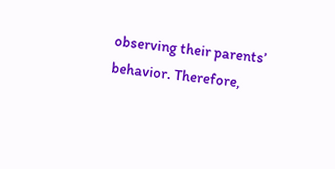observing their parents’ behavior. Therefore,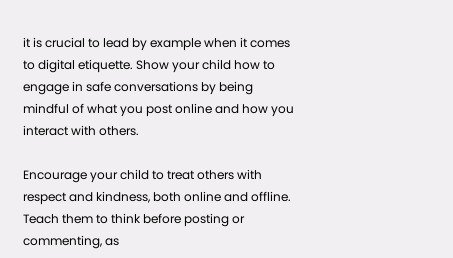it is crucial to lead by example when it comes to digital etiquette. Show your child how to engage in safe conversations by being mindful of what you post online and how you interact with others.

Encourage your child to treat others with respect and kindness, both online and offline. Teach them to think before posting or commenting, as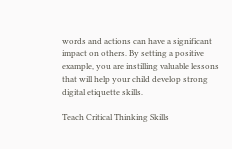words and actions can have a significant impact on others. By setting a positive example, you are instilling valuable lessons that will help your child develop strong digital etiquette skills.

Teach Critical Thinking Skills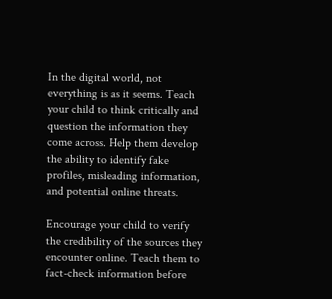In the digital world, not everything is as it seems. Teach your child to think critically and question the information they come across. Help them develop the ability to identify fake profiles, misleading information, and potential online threats.

Encourage your child to verify the credibility of the sources they encounter online. Teach them to fact-check information before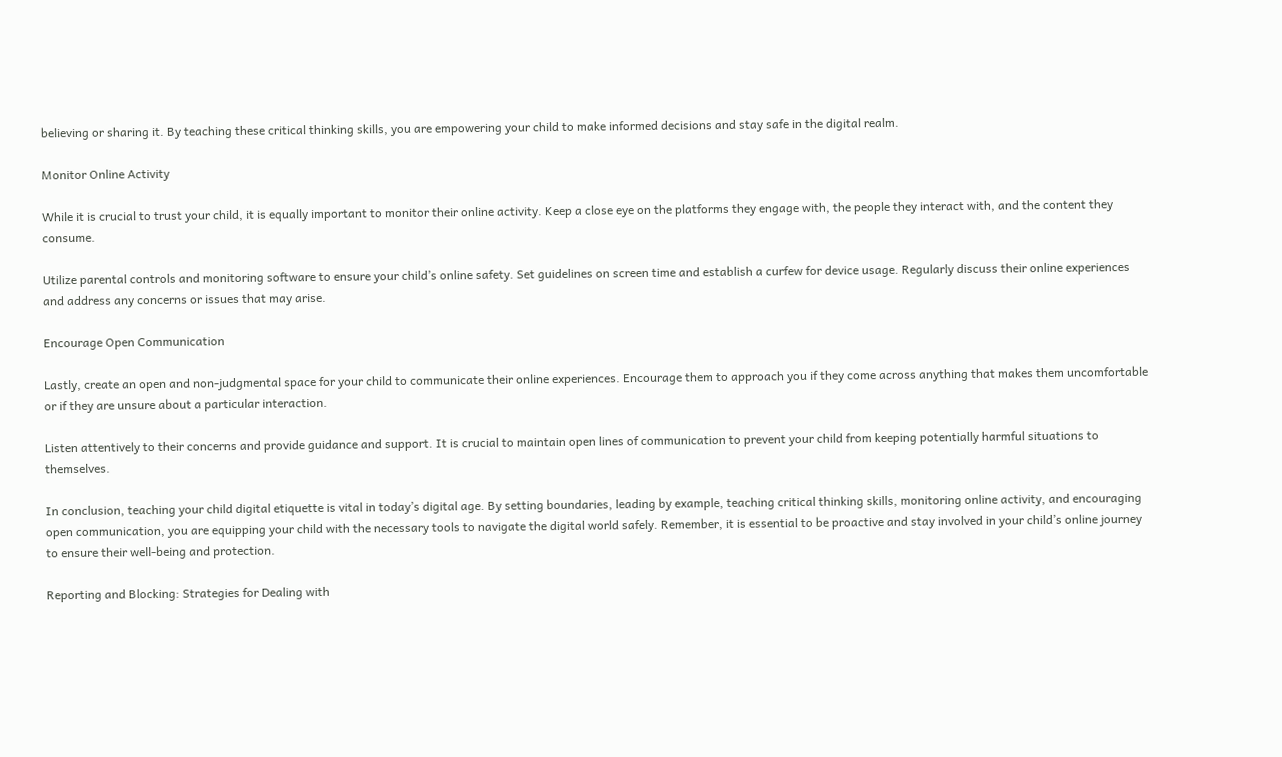believing or sharing it. By teaching these critical thinking skills, you are empowering your child to make informed decisions and stay safe in the digital realm.

Monitor Online Activity

While it is crucial to trust your child, it is equally important to monitor their online activity. Keep a close eye on the platforms they engage with, the people they interact with, and the content they consume.

Utilize parental controls and monitoring software to ensure your child’s online safety. Set guidelines on screen time and establish a curfew for device usage. Regularly discuss their online experiences and address any concerns or issues that may arise.

Encourage Open Communication

Lastly, create an open and non-judgmental space for your child to communicate their online experiences. Encourage them to approach you if they come across anything that makes them uncomfortable or if they are unsure about a particular interaction.

Listen attentively to their concerns and provide guidance and support. It is crucial to maintain open lines of communication to prevent your child from keeping potentially harmful situations to themselves.

In conclusion, teaching your child digital etiquette is vital in today’s digital age. By setting boundaries, leading by example, teaching critical thinking skills, monitoring online activity, and encouraging open communication, you are equipping your child with the necessary tools to navigate the digital world safely. Remember, it is essential to be proactive and stay involved in your child’s online journey to ensure their well-being and protection.

Reporting and Blocking: Strategies for Dealing with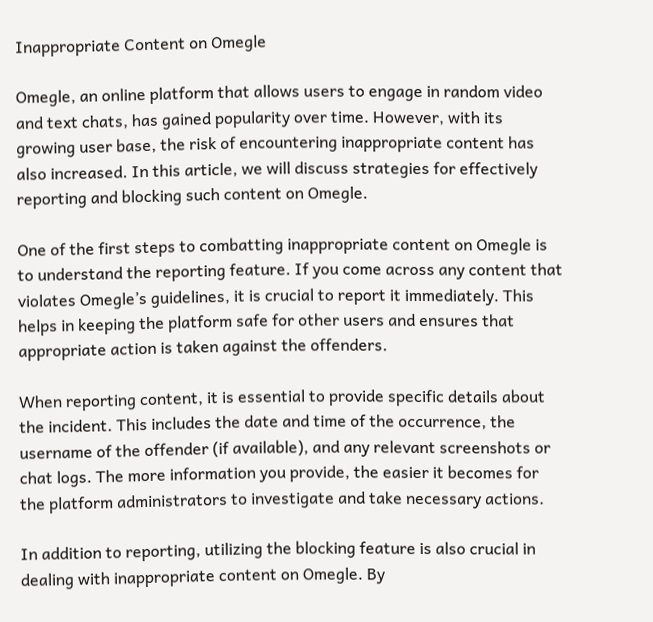Inappropriate Content on Omegle

Omegle, an online platform that allows users to engage in random video and text chats, has gained popularity over time. However, with its growing user base, the risk of encountering inappropriate content has also increased. In this article, we will discuss strategies for effectively reporting and blocking such content on Omegle.

One of the first steps to combatting inappropriate content on Omegle is to understand the reporting feature. If you come across any content that violates Omegle’s guidelines, it is crucial to report it immediately. This helps in keeping the platform safe for other users and ensures that appropriate action is taken against the offenders.

When reporting content, it is essential to provide specific details about the incident. This includes the date and time of the occurrence, the username of the offender (if available), and any relevant screenshots or chat logs. The more information you provide, the easier it becomes for the platform administrators to investigate and take necessary actions.

In addition to reporting, utilizing the blocking feature is also crucial in dealing with inappropriate content on Omegle. By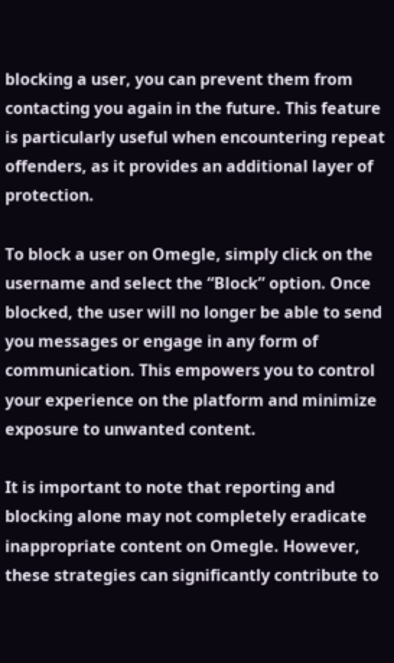blocking a user, you can prevent them from contacting you again in the future. This feature is particularly useful when encountering repeat offenders, as it provides an additional layer of protection.

To block a user on Omegle, simply click on the username and select the “Block” option. Once blocked, the user will no longer be able to send you messages or engage in any form of communication. This empowers you to control your experience on the platform and minimize exposure to unwanted content.

It is important to note that reporting and blocking alone may not completely eradicate inappropriate content on Omegle. However, these strategies can significantly contribute to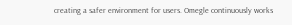creating a safer environment for users. Omegle continuously works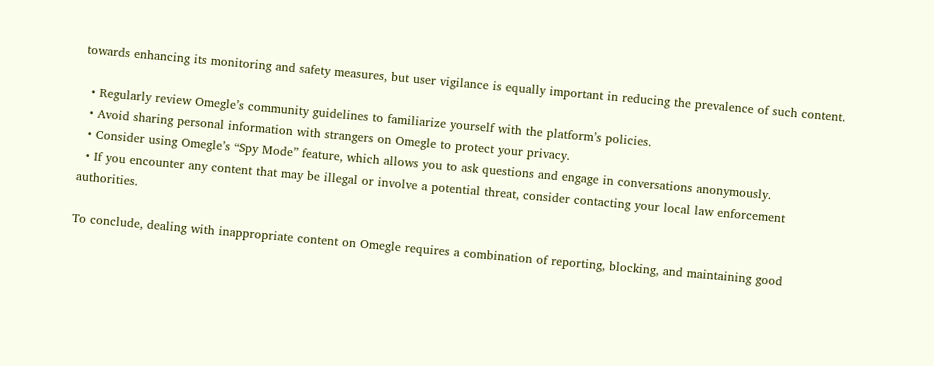towards enhancing its monitoring and safety measures, but user vigilance is equally important in reducing the prevalence of such content.

  • Regularly review Omegle’s community guidelines to familiarize yourself with the platform’s policies.
  • Avoid sharing personal information with strangers on Omegle to protect your privacy.
  • Consider using Omegle’s “Spy Mode” feature, which allows you to ask questions and engage in conversations anonymously.
  • If you encounter any content that may be illegal or involve a potential threat, consider contacting your local law enforcement authorities.

To conclude, dealing with inappropriate content on Omegle requires a combination of reporting, blocking, and maintaining good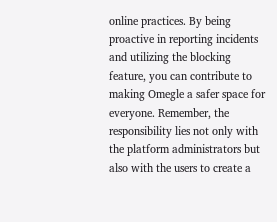online practices. By being proactive in reporting incidents and utilizing the blocking feature, you can contribute to making Omegle a safer space for everyone. Remember, the responsibility lies not only with the platform administrators but also with the users to create a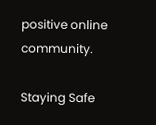positive online community.

Staying Safe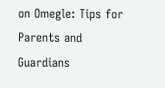on Omegle: Tips for Parents and Guardians